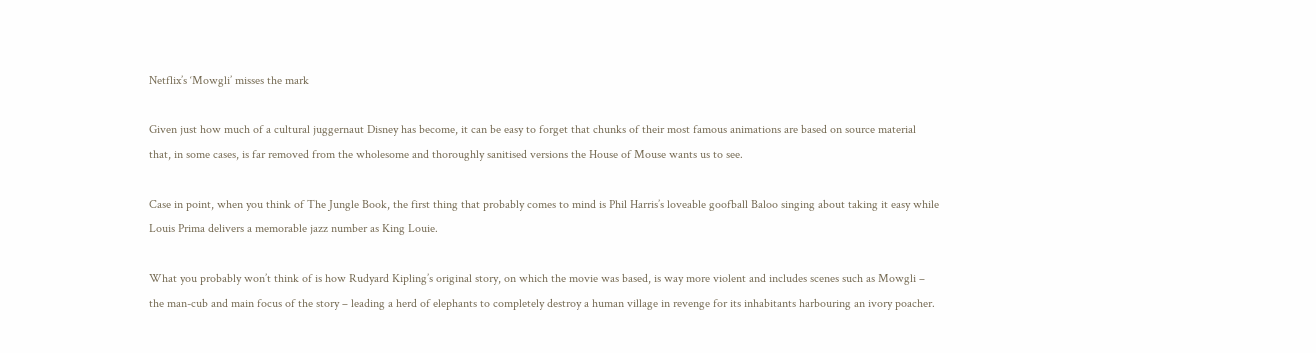Netflix’s ‘Mowgli’ misses the mark

Given just how much of a cultural juggernaut Disney has become, it can be easy to forget that chunks of their most famous animations are based on source material that, in some cases, is far removed from the wholesome and thoroughly sanitised versions the House of Mouse wants us to see.

Case in point, when you think of The Jungle Book, the first thing that probably comes to mind is Phil Harris’s loveable goofball Baloo singing about taking it easy while Louis Prima delivers a memorable jazz number as King Louie.

What you probably won’t think of is how Rudyard Kipling’s original story, on which the movie was based, is way more violent and includes scenes such as Mowgli – the man-cub and main focus of the story – leading a herd of elephants to completely destroy a human village in revenge for its inhabitants harbouring an ivory poacher.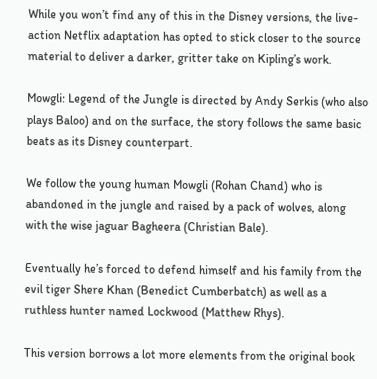While you won’t find any of this in the Disney versions, the live-action Netflix adaptation has opted to stick closer to the source material to deliver a darker, gritter take on Kipling’s work.

Mowgli: Legend of the Jungle is directed by Andy Serkis (who also plays Baloo) and on the surface, the story follows the same basic beats as its Disney counterpart.

We follow the young human Mowgli (Rohan Chand) who is abandoned in the jungle and raised by a pack of wolves, along with the wise jaguar Bagheera (Christian Bale).

Eventually he’s forced to defend himself and his family from the evil tiger Shere Khan (Benedict Cumberbatch) as well as a ruthless hunter named Lockwood (Matthew Rhys).

This version borrows a lot more elements from the original book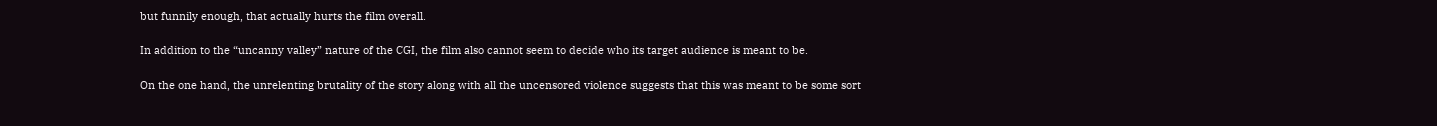but funnily enough, that actually hurts the film overall.

In addition to the “uncanny valley” nature of the CGI, the film also cannot seem to decide who its target audience is meant to be.

On the one hand, the unrelenting brutality of the story along with all the uncensored violence suggests that this was meant to be some sort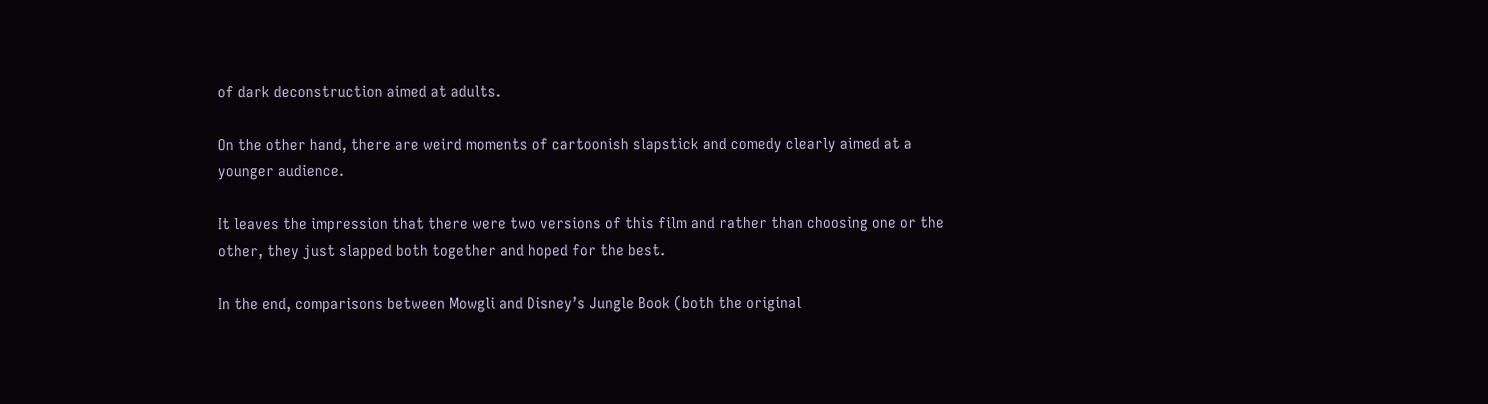of dark deconstruction aimed at adults.

On the other hand, there are weird moments of cartoonish slapstick and comedy clearly aimed at a younger audience.

It leaves the impression that there were two versions of this film and rather than choosing one or the other, they just slapped both together and hoped for the best.

In the end, comparisons between Mowgli and Disney’s Jungle Book (both the original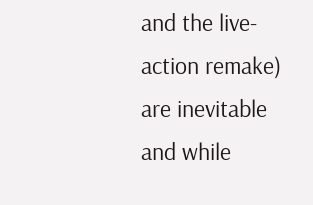and the live-action remake) are inevitable and while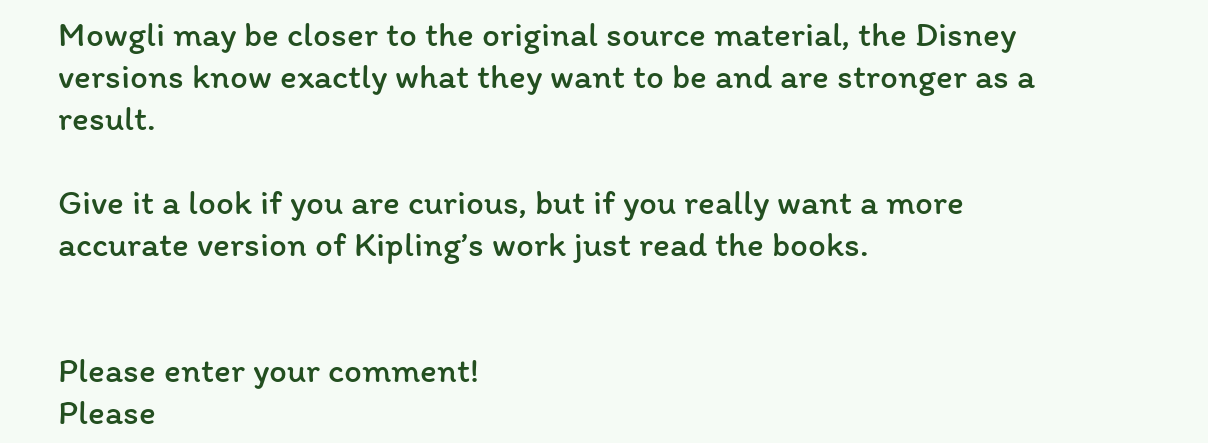Mowgli may be closer to the original source material, the Disney versions know exactly what they want to be and are stronger as a result.

Give it a look if you are curious, but if you really want a more accurate version of Kipling’s work just read the books.


Please enter your comment!
Please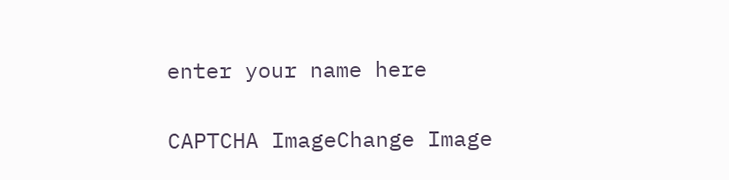enter your name here

CAPTCHA ImageChange Image